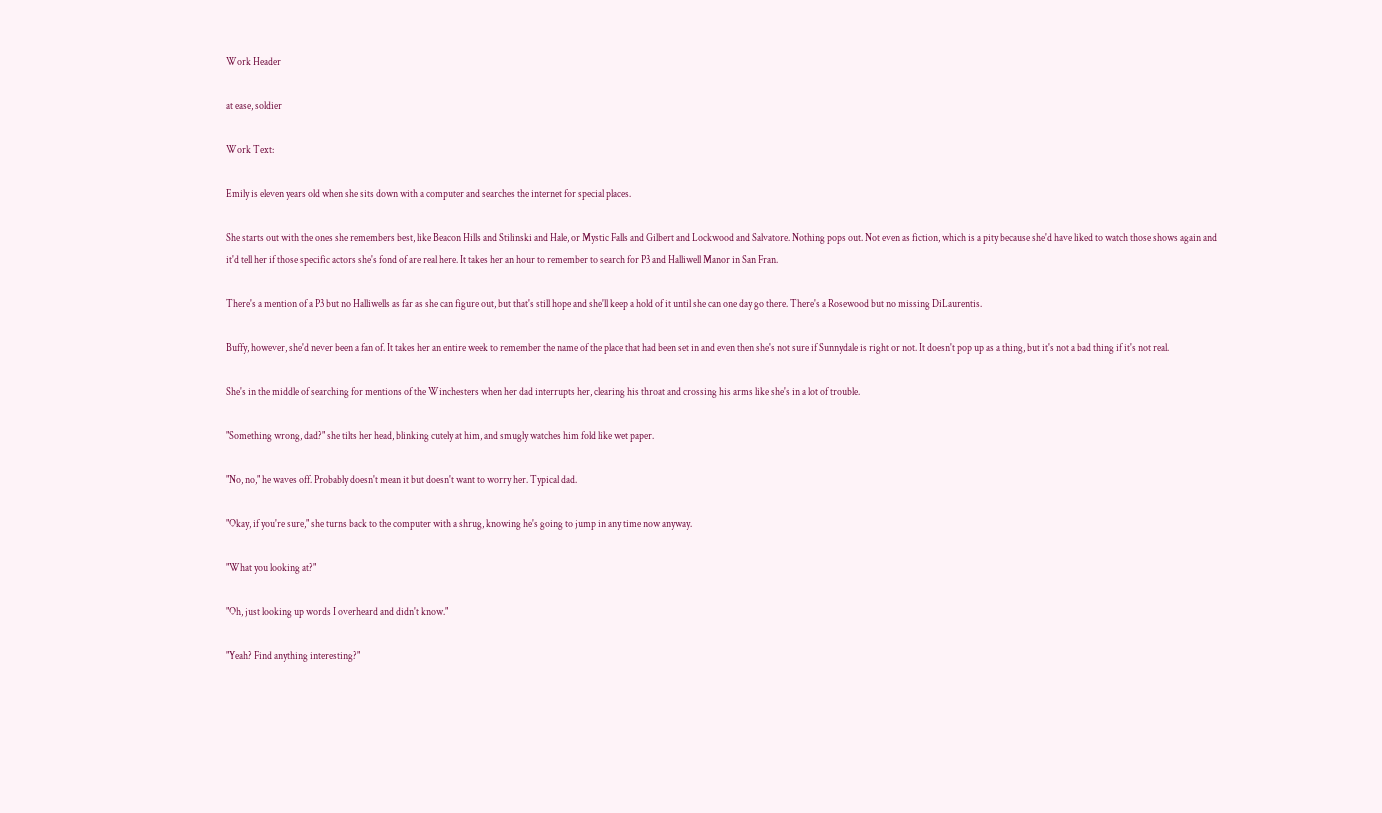Work Header

at ease, soldier

Work Text:

Emily is eleven years old when she sits down with a computer and searches the internet for special places.

She starts out with the ones she remembers best, like Beacon Hills and Stilinski and Hale, or Mystic Falls and Gilbert and Lockwood and Salvatore. Nothing pops out. Not even as fiction, which is a pity because she'd have liked to watch those shows again and it'd tell her if those specific actors she's fond of are real here. It takes her an hour to remember to search for P3 and Halliwell Manor in San Fran.

There's a mention of a P3 but no Halliwells as far as she can figure out, but that's still hope and she'll keep a hold of it until she can one day go there. There's a Rosewood but no missing DiLaurentis.

Buffy, however, she'd never been a fan of. It takes her an entire week to remember the name of the place that had been set in and even then she's not sure if Sunnydale is right or not. It doesn't pop up as a thing, but it's not a bad thing if it's not real.

She's in the middle of searching for mentions of the Winchesters when her dad interrupts her, clearing his throat and crossing his arms like she's in a lot of trouble.

"Something wrong, dad?" she tilts her head, blinking cutely at him, and smugly watches him fold like wet paper.

"No, no," he waves off. Probably doesn't mean it but doesn't want to worry her. Typical dad.

"Okay, if you're sure," she turns back to the computer with a shrug, knowing he's going to jump in any time now anyway.

"What you looking at?"

"Oh, just looking up words I overheard and didn't know."

"Yeah? Find anything interesting?"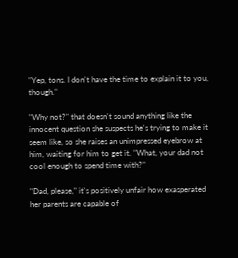"Yep, tons. I don't have the time to explain it to you, though."

"Why not?" that doesn't sound anything like the innocent question she suspects he's trying to make it seem like, so she raises an unimpressed eyebrow at him, waiting for him to get it. "What, your dad not cool enough to spend time with?"

"Dad, please," it's positively unfair how exasperated her parents are capable of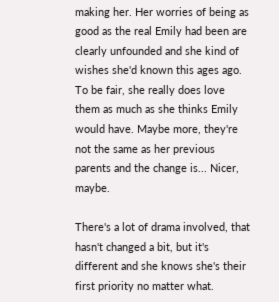making her. Her worries of being as good as the real Emily had been are clearly unfounded and she kind of wishes she'd known this ages ago. To be fair, she really does love them as much as she thinks Emily would have. Maybe more, they're not the same as her previous parents and the change is... Nicer, maybe.

There's a lot of drama involved, that hasn't changed a bit, but it's different and she knows she's their first priority no matter what.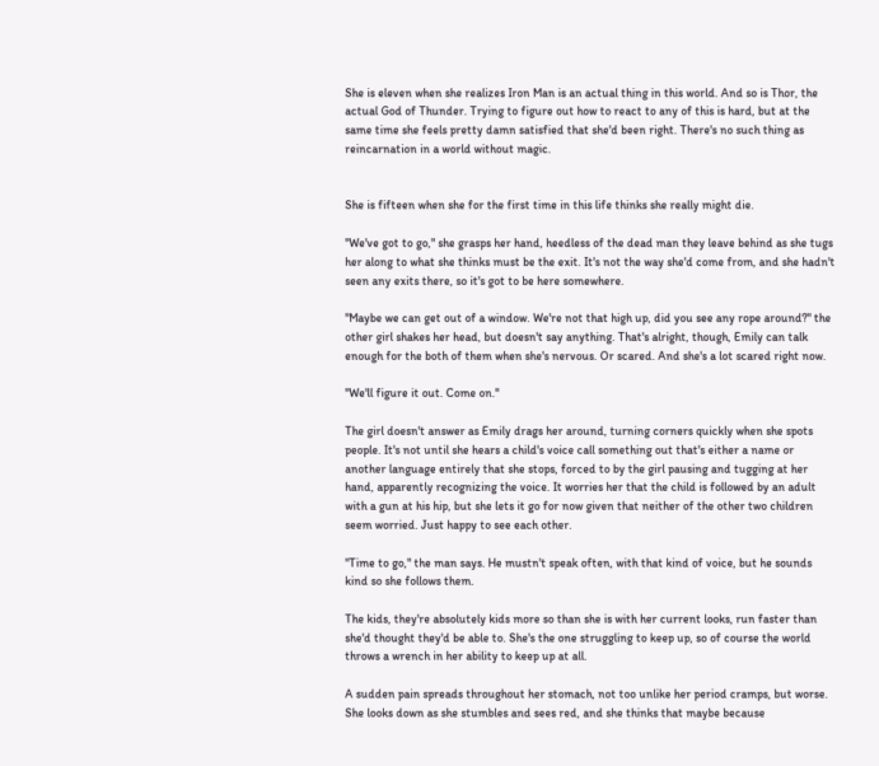She is eleven when she realizes Iron Man is an actual thing in this world. And so is Thor, the actual God of Thunder. Trying to figure out how to react to any of this is hard, but at the same time she feels pretty damn satisfied that she'd been right. There's no such thing as reincarnation in a world without magic.


She is fifteen when she for the first time in this life thinks she really might die.

"We've got to go," she grasps her hand, heedless of the dead man they leave behind as she tugs her along to what she thinks must be the exit. It's not the way she'd come from, and she hadn't seen any exits there, so it's got to be here somewhere.

"Maybe we can get out of a window. We're not that high up, did you see any rope around?" the other girl shakes her head, but doesn't say anything. That's alright, though, Emily can talk enough for the both of them when she's nervous. Or scared. And she's a lot scared right now.

"We'll figure it out. Come on."

The girl doesn't answer as Emily drags her around, turning corners quickly when she spots people. It's not until she hears a child's voice call something out that's either a name or another language entirely that she stops, forced to by the girl pausing and tugging at her hand, apparently recognizing the voice. It worries her that the child is followed by an adult with a gun at his hip, but she lets it go for now given that neither of the other two children seem worried. Just happy to see each other.

"Time to go," the man says. He mustn't speak often, with that kind of voice, but he sounds kind so she follows them.

The kids, they're absolutely kids more so than she is with her current looks, run faster than she'd thought they'd be able to. She's the one struggling to keep up, so of course the world throws a wrench in her ability to keep up at all.

A sudden pain spreads throughout her stomach, not too unlike her period cramps, but worse. She looks down as she stumbles and sees red, and she thinks that maybe because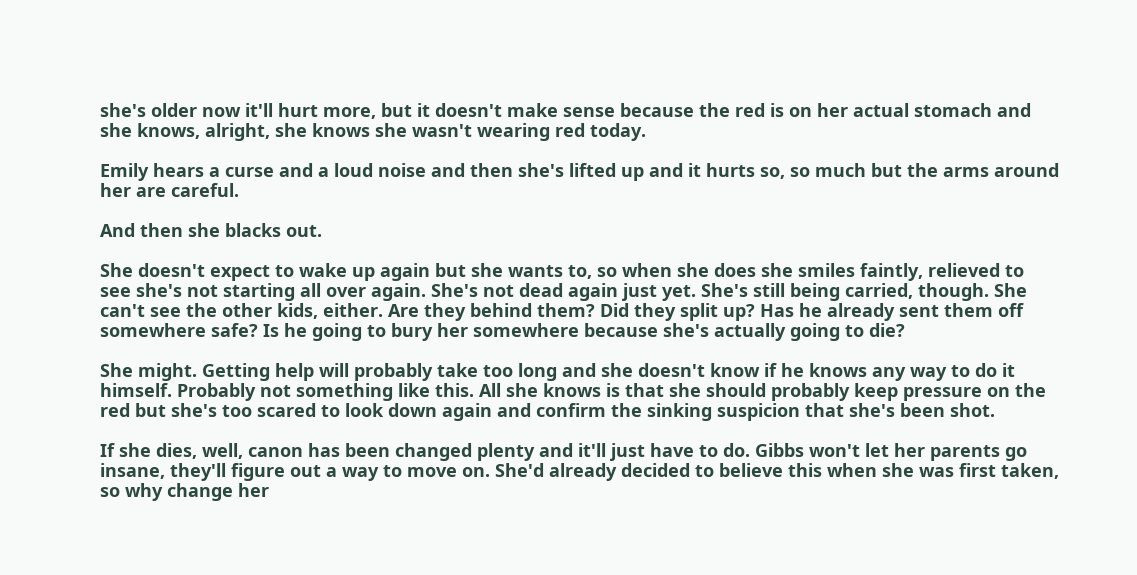she's older now it'll hurt more, but it doesn't make sense because the red is on her actual stomach and she knows, alright, she knows she wasn't wearing red today.

Emily hears a curse and a loud noise and then she's lifted up and it hurts so, so much but the arms around her are careful.

And then she blacks out.

She doesn't expect to wake up again but she wants to, so when she does she smiles faintly, relieved to see she's not starting all over again. She's not dead again just yet. She's still being carried, though. She can't see the other kids, either. Are they behind them? Did they split up? Has he already sent them off somewhere safe? Is he going to bury her somewhere because she's actually going to die?

She might. Getting help will probably take too long and she doesn't know if he knows any way to do it himself. Probably not something like this. All she knows is that she should probably keep pressure on the red but she's too scared to look down again and confirm the sinking suspicion that she's been shot.

If she dies, well, canon has been changed plenty and it'll just have to do. Gibbs won't let her parents go insane, they'll figure out a way to move on. She'd already decided to believe this when she was first taken, so why change her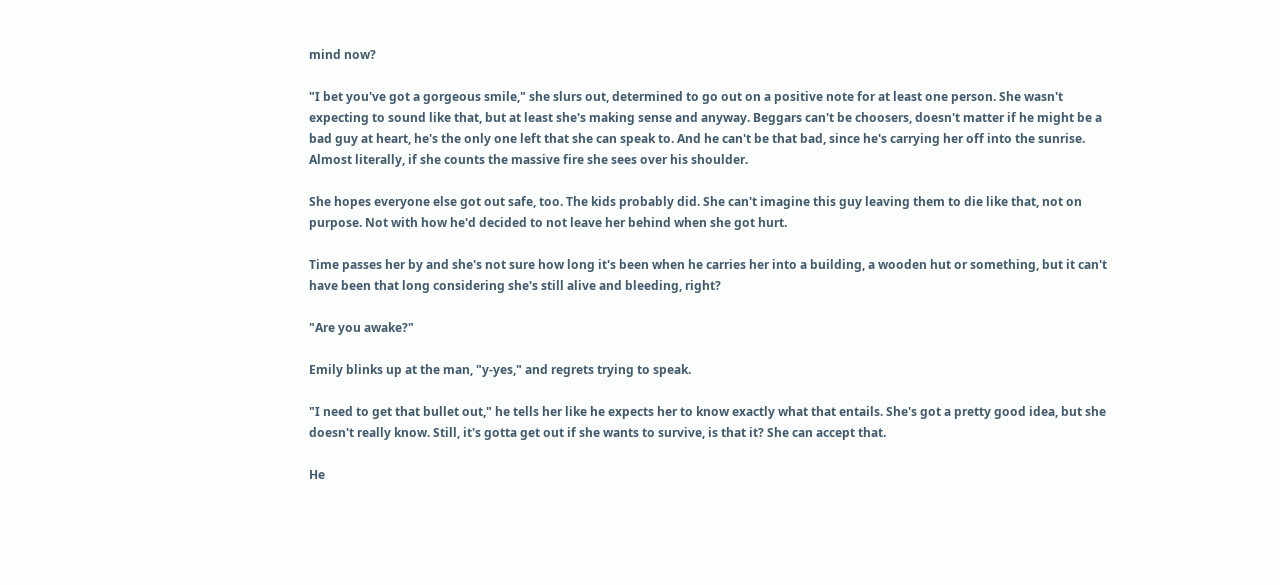mind now?

"I bet you've got a gorgeous smile," she slurs out, determined to go out on a positive note for at least one person. She wasn't expecting to sound like that, but at least she's making sense and anyway. Beggars can't be choosers, doesn't matter if he might be a bad guy at heart, he's the only one left that she can speak to. And he can't be that bad, since he's carrying her off into the sunrise. Almost literally, if she counts the massive fire she sees over his shoulder.

She hopes everyone else got out safe, too. The kids probably did. She can't imagine this guy leaving them to die like that, not on purpose. Not with how he'd decided to not leave her behind when she got hurt.

Time passes her by and she's not sure how long it's been when he carries her into a building, a wooden hut or something, but it can't have been that long considering she's still alive and bleeding, right?

"Are you awake?"

Emily blinks up at the man, "y-yes," and regrets trying to speak.

"I need to get that bullet out," he tells her like he expects her to know exactly what that entails. She's got a pretty good idea, but she doesn't really know. Still, it's gotta get out if she wants to survive, is that it? She can accept that.

He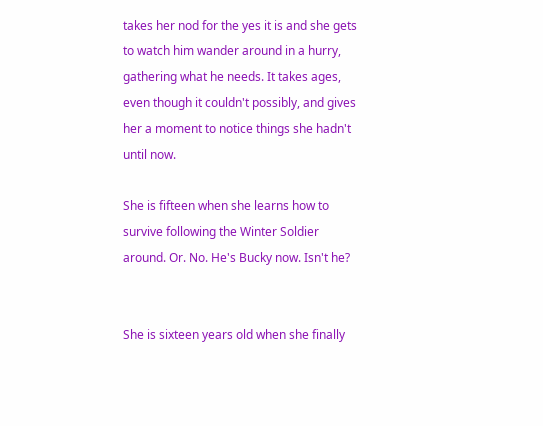takes her nod for the yes it is and she gets to watch him wander around in a hurry, gathering what he needs. It takes ages, even though it couldn't possibly, and gives her a moment to notice things she hadn't until now.

She is fifteen when she learns how to survive following the Winter Soldier around. Or. No. He's Bucky now. Isn't he?


She is sixteen years old when she finally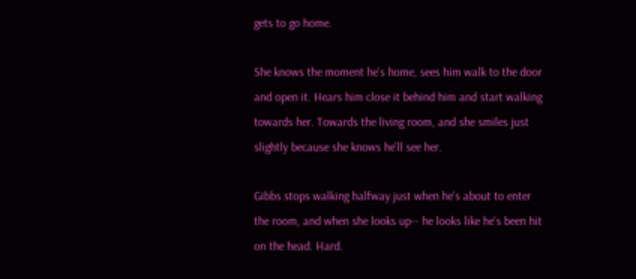gets to go home.

She knows the moment he's home, sees him walk to the door and open it. Hears him close it behind him and start walking towards her. Towards the living room, and she smiles just slightly because she knows he'll see her.

Gibbs stops walking halfway just when he's about to enter the room, and when she looks up-- he looks like he's been hit on the head. Hard.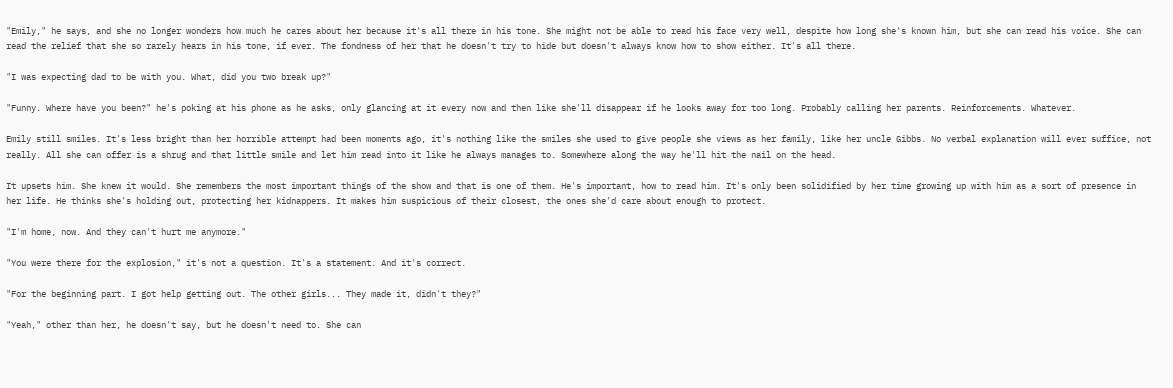"Emily," he says, and she no longer wonders how much he cares about her because it's all there in his tone. She might not be able to read his face very well, despite how long she's known him, but she can read his voice. She can read the relief that she so rarely hears in his tone, if ever. The fondness of her that he doesn't try to hide but doesn't always know how to show either. It's all there.

"I was expecting dad to be with you. What, did you two break up?"

"Funny. Where have you been?" he's poking at his phone as he asks, only glancing at it every now and then like she'll disappear if he looks away for too long. Probably calling her parents. Reinforcements. Whatever.

Emily still smiles. It's less bright than her horrible attempt had been moments ago, it's nothing like the smiles she used to give people she views as her family, like her uncle Gibbs. No verbal explanation will ever suffice, not really. All she can offer is a shrug and that little smile and let him read into it like he always manages to. Somewhere along the way he'll hit the nail on the head.

It upsets him. She knew it would. She remembers the most important things of the show and that is one of them. He's important, how to read him. It's only been solidified by her time growing up with him as a sort of presence in her life. He thinks she's holding out, protecting her kidnappers. It makes him suspicious of their closest, the ones she'd care about enough to protect.

"I'm home, now. And they can't hurt me anymore."

"You were there for the explosion," it's not a question. It's a statement. And it's correct.

"For the beginning part. I got help getting out. The other girls... They made it, didn't they?"

"Yeah," other than her, he doesn't say, but he doesn't need to. She can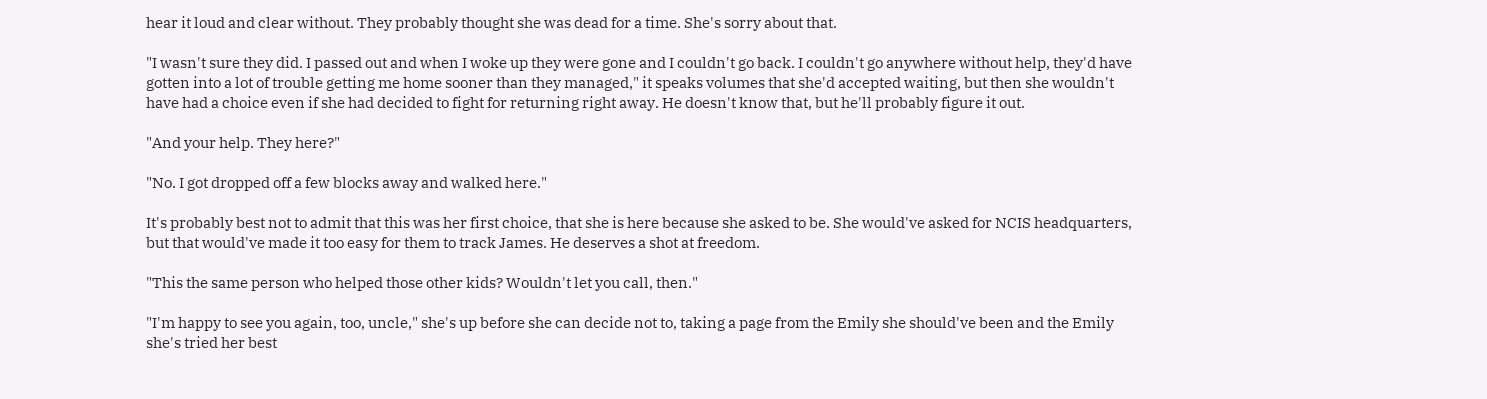hear it loud and clear without. They probably thought she was dead for a time. She's sorry about that.

"I wasn't sure they did. I passed out and when I woke up they were gone and I couldn't go back. I couldn't go anywhere without help, they'd have gotten into a lot of trouble getting me home sooner than they managed," it speaks volumes that she'd accepted waiting, but then she wouldn't have had a choice even if she had decided to fight for returning right away. He doesn't know that, but he'll probably figure it out.

"And your help. They here?"

"No. I got dropped off a few blocks away and walked here."

It's probably best not to admit that this was her first choice, that she is here because she asked to be. She would've asked for NCIS headquarters, but that would've made it too easy for them to track James. He deserves a shot at freedom.

"This the same person who helped those other kids? Wouldn't let you call, then."

"I'm happy to see you again, too, uncle," she's up before she can decide not to, taking a page from the Emily she should've been and the Emily she's tried her best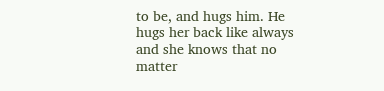to be, and hugs him. He hugs her back like always and she knows that no matter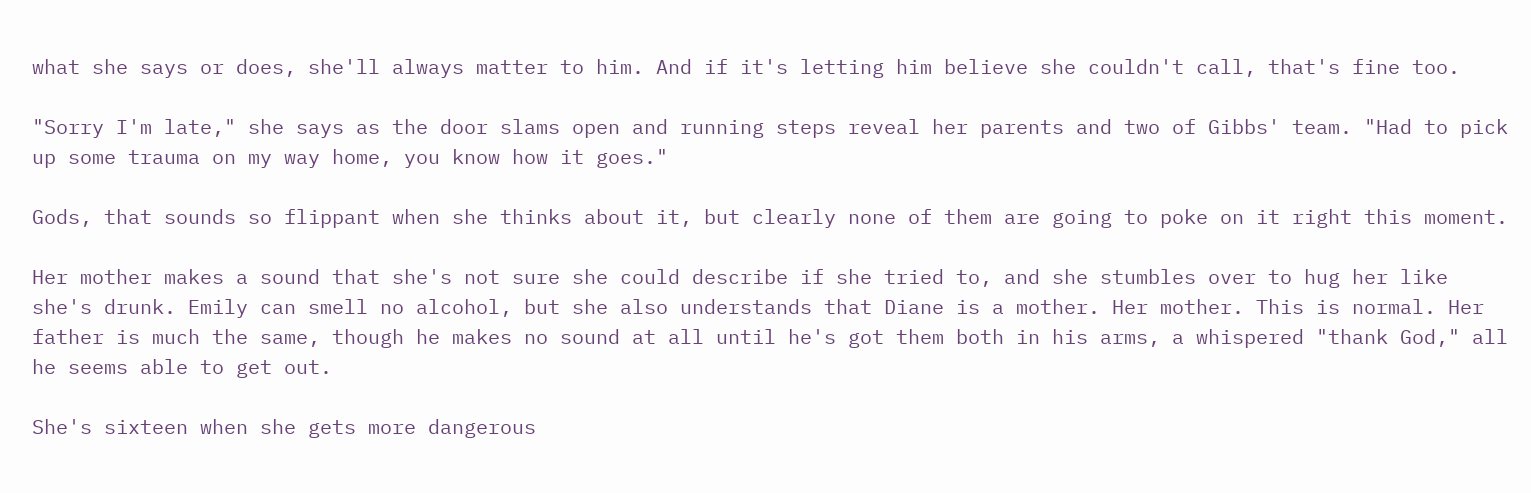what she says or does, she'll always matter to him. And if it's letting him believe she couldn't call, that's fine too.

"Sorry I'm late," she says as the door slams open and running steps reveal her parents and two of Gibbs' team. "Had to pick up some trauma on my way home, you know how it goes."

Gods, that sounds so flippant when she thinks about it, but clearly none of them are going to poke on it right this moment.

Her mother makes a sound that she's not sure she could describe if she tried to, and she stumbles over to hug her like she's drunk. Emily can smell no alcohol, but she also understands that Diane is a mother. Her mother. This is normal. Her father is much the same, though he makes no sound at all until he's got them both in his arms, a whispered "thank God," all he seems able to get out.

She's sixteen when she gets more dangerous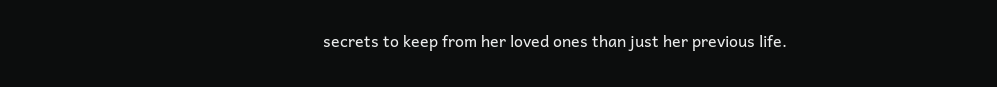secrets to keep from her loved ones than just her previous life.